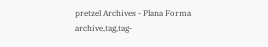pretzel Archives - Plana Forma
archive,tag,tag-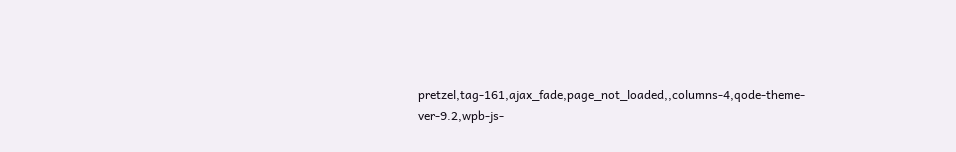pretzel,tag-161,ajax_fade,page_not_loaded,,columns-4,qode-theme-ver-9.2,wpb-js-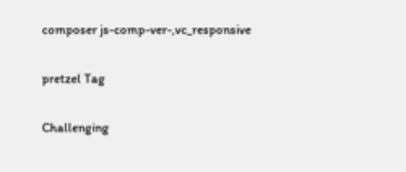composer js-comp-ver-,vc_responsive

pretzel Tag

Challenging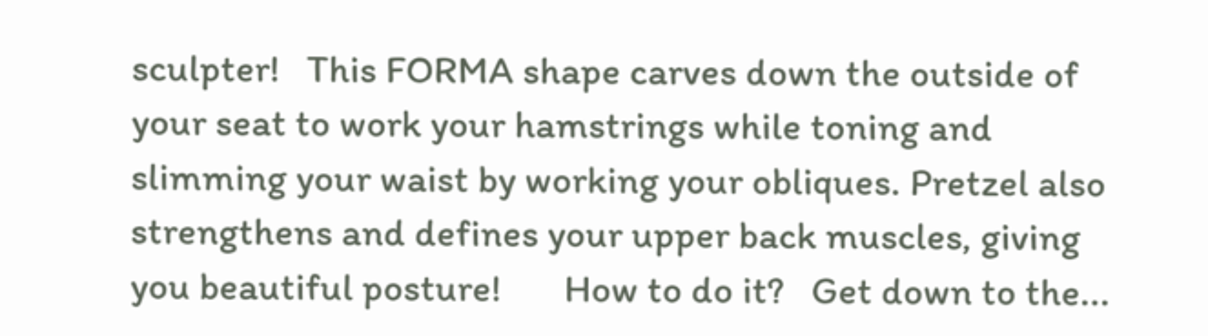sculpter!   This FORMA shape carves down the outside of your seat to work your hamstrings while toning and slimming your waist by working your obliques. Pretzel also strengthens and defines your upper back muscles, giving you beautiful posture!       How to do it?   Get down to the...